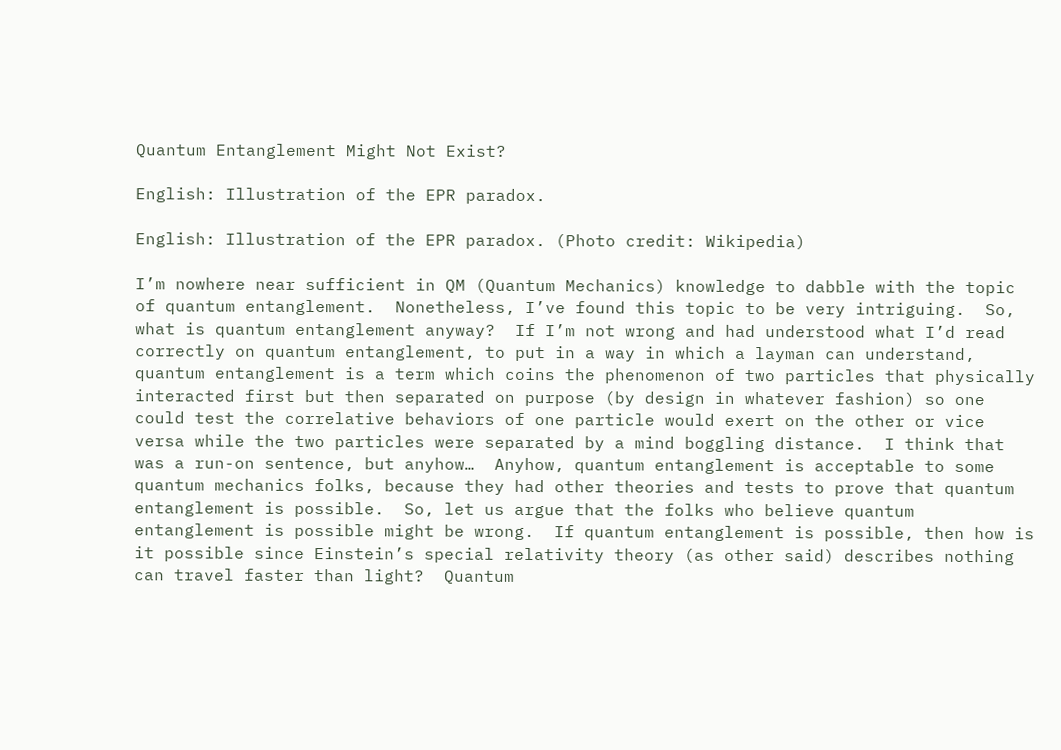Quantum Entanglement Might Not Exist?

English: Illustration of the EPR paradox.

English: Illustration of the EPR paradox. (Photo credit: Wikipedia)

I’m nowhere near sufficient in QM (Quantum Mechanics) knowledge to dabble with the topic of quantum entanglement.  Nonetheless, I’ve found this topic to be very intriguing.  So, what is quantum entanglement anyway?  If I’m not wrong and had understood what I’d read correctly on quantum entanglement, to put in a way in which a layman can understand, quantum entanglement is a term which coins the phenomenon of two particles that physically interacted first but then separated on purpose (by design in whatever fashion) so one could test the correlative behaviors of one particle would exert on the other or vice versa while the two particles were separated by a mind boggling distance.  I think that was a run-on sentence, but anyhow…  Anyhow, quantum entanglement is acceptable to some quantum mechanics folks, because they had other theories and tests to prove that quantum entanglement is possible.  So, let us argue that the folks who believe quantum entanglement is possible might be wrong.  If quantum entanglement is possible, then how is it possible since Einstein’s special relativity theory (as other said) describes nothing can travel faster than light?  Quantum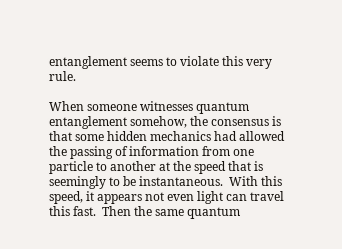entanglement seems to violate this very rule.

When someone witnesses quantum entanglement somehow, the consensus is that some hidden mechanics had allowed the passing of information from one particle to another at the speed that is seemingly to be instantaneous.  With this speed, it appears not even light can travel this fast.  Then the same quantum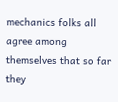mechanics folks all agree among themselves that so far they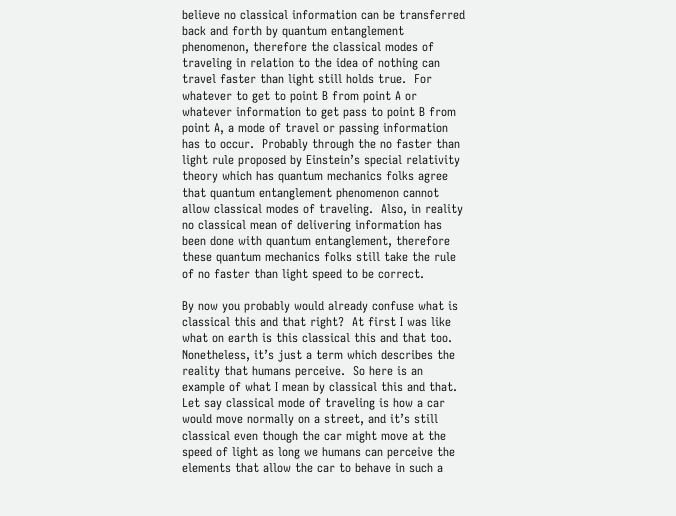believe no classical information can be transferred back and forth by quantum entanglement phenomenon, therefore the classical modes of traveling in relation to the idea of nothing can travel faster than light still holds true.  For whatever to get to point B from point A or whatever information to get pass to point B from point A, a mode of travel or passing information has to occur.  Probably through the no faster than light rule proposed by Einstein’s special relativity theory which has quantum mechanics folks agree that quantum entanglement phenomenon cannot allow classical modes of traveling.  Also, in reality no classical mean of delivering information has been done with quantum entanglement, therefore these quantum mechanics folks still take the rule of no faster than light speed to be correct.

By now you probably would already confuse what is classical this and that right?  At first I was like what on earth is this classical this and that too.  Nonetheless, it’s just a term which describes the reality that humans perceive.  So here is an example of what I mean by classical this and that.  Let say classical mode of traveling is how a car would move normally on a street, and it’s still classical even though the car might move at the speed of light as long we humans can perceive the elements that allow the car to behave in such a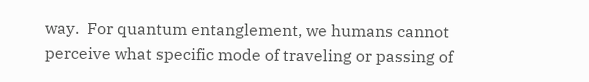way.  For quantum entanglement, we humans cannot perceive what specific mode of traveling or passing of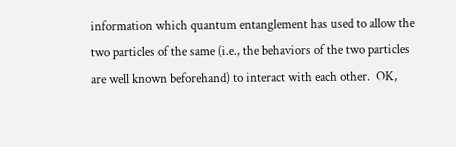information which quantum entanglement has used to allow the two particles of the same (i.e., the behaviors of the two particles are well known beforehand) to interact with each other.  OK,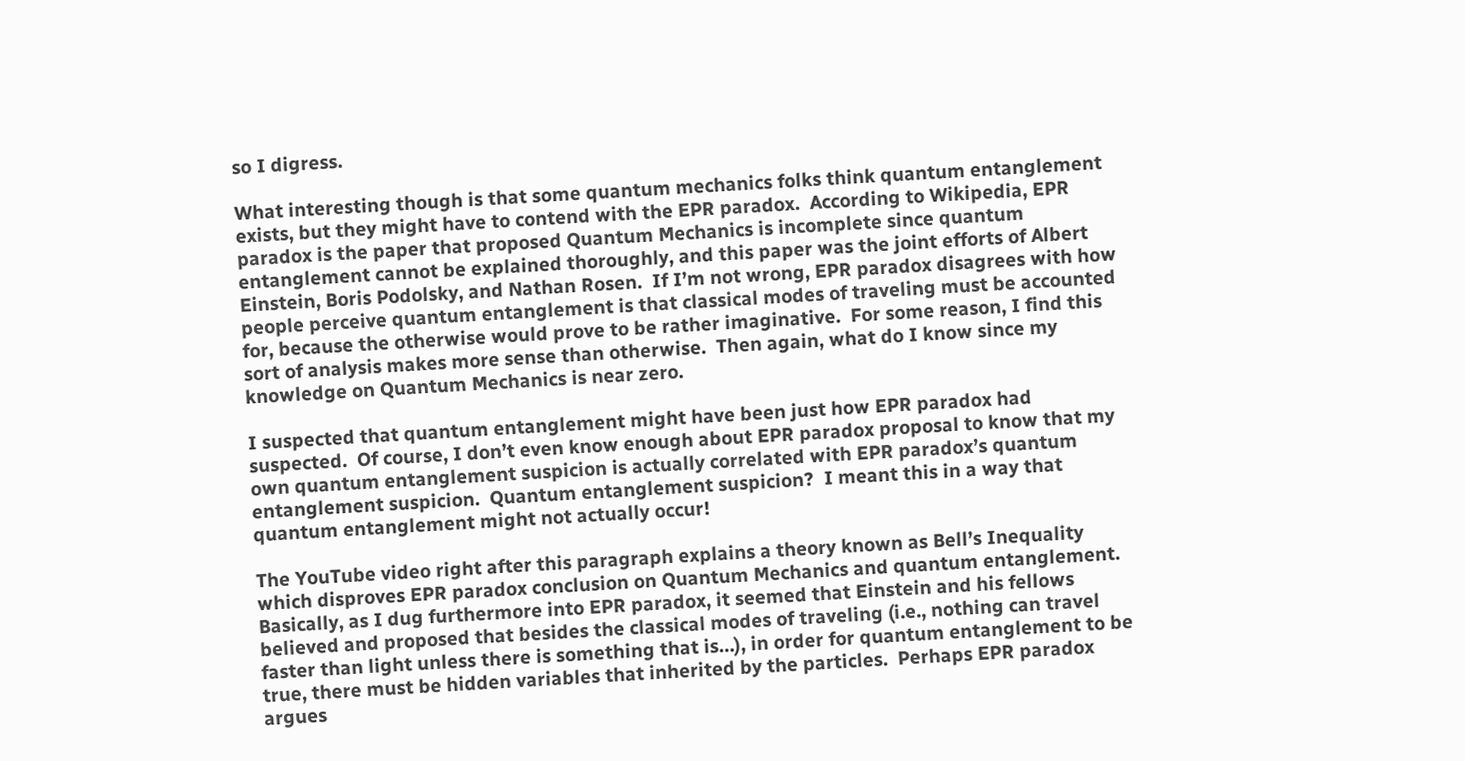so I digress.

What interesting though is that some quantum mechanics folks think quantum entanglement exists, but they might have to contend with the EPR paradox.  According to Wikipedia, EPR paradox is the paper that proposed Quantum Mechanics is incomplete since quantum entanglement cannot be explained thoroughly, and this paper was the joint efforts of Albert Einstein, Boris Podolsky, and Nathan Rosen.  If I’m not wrong, EPR paradox disagrees with how people perceive quantum entanglement is that classical modes of traveling must be accounted for, because the otherwise would prove to be rather imaginative.  For some reason, I find this sort of analysis makes more sense than otherwise.  Then again, what do I know since my knowledge on Quantum Mechanics is near zero.

I suspected that quantum entanglement might have been just how EPR paradox had suspected.  Of course, I don’t even know enough about EPR paradox proposal to know that my own quantum entanglement suspicion is actually correlated with EPR paradox’s quantum entanglement suspicion.  Quantum entanglement suspicion?  I meant this in a way that quantum entanglement might not actually occur!

The YouTube video right after this paragraph explains a theory known as Bell’s Inequality which disproves EPR paradox conclusion on Quantum Mechanics and quantum entanglement.  Basically, as I dug furthermore into EPR paradox, it seemed that Einstein and his fellows believed and proposed that besides the classical modes of traveling (i.e., nothing can travel faster than light unless there is something that is…), in order for quantum entanglement to be true, there must be hidden variables that inherited by the particles.  Perhaps EPR paradox argues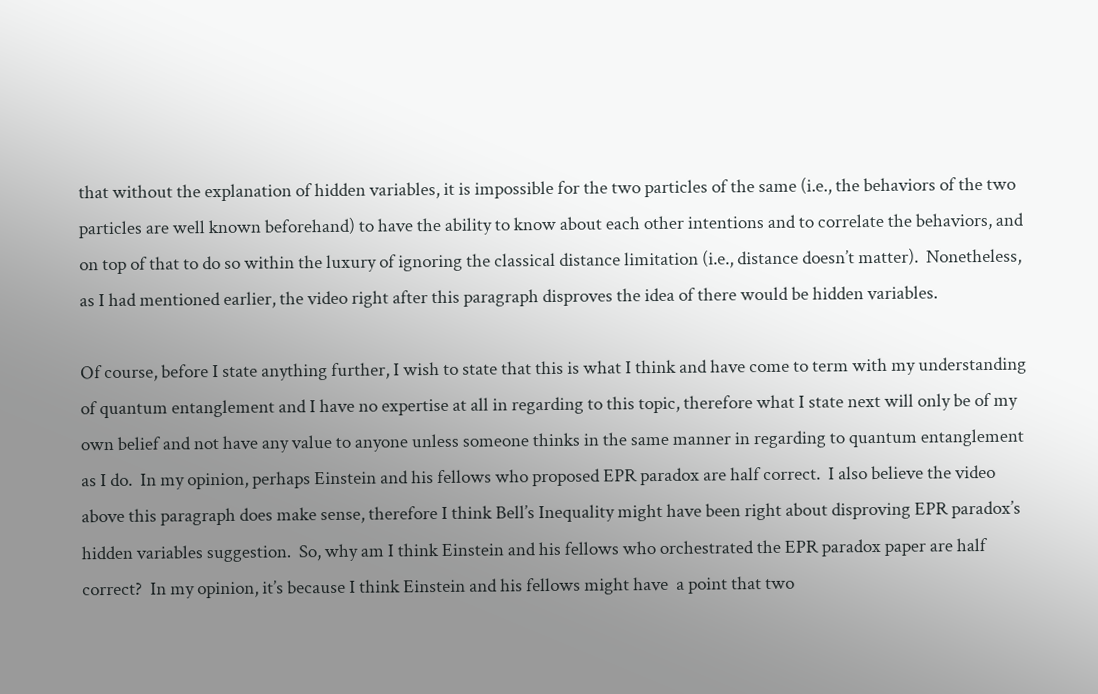that without the explanation of hidden variables, it is impossible for the two particles of the same (i.e., the behaviors of the two particles are well known beforehand) to have the ability to know about each other intentions and to correlate the behaviors, and on top of that to do so within the luxury of ignoring the classical distance limitation (i.e., distance doesn’t matter).  Nonetheless, as I had mentioned earlier, the video right after this paragraph disproves the idea of there would be hidden variables.

Of course, before I state anything further, I wish to state that this is what I think and have come to term with my understanding of quantum entanglement and I have no expertise at all in regarding to this topic, therefore what I state next will only be of my own belief and not have any value to anyone unless someone thinks in the same manner in regarding to quantum entanglement as I do.  In my opinion, perhaps Einstein and his fellows who proposed EPR paradox are half correct.  I also believe the video above this paragraph does make sense, therefore I think Bell’s Inequality might have been right about disproving EPR paradox’s hidden variables suggestion.  So, why am I think Einstein and his fellows who orchestrated the EPR paradox paper are half correct?  In my opinion, it’s because I think Einstein and his fellows might have  a point that two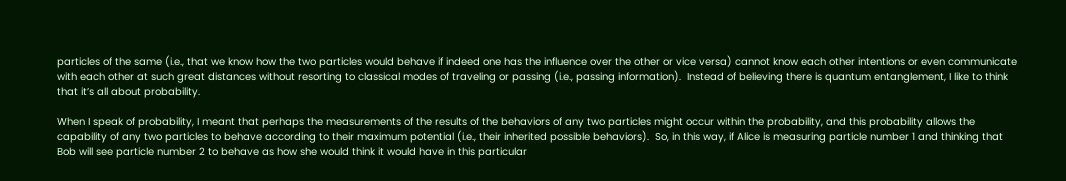particles of the same (i.e., that we know how the two particles would behave if indeed one has the influence over the other or vice versa) cannot know each other intentions or even communicate with each other at such great distances without resorting to classical modes of traveling or passing (i.e., passing information).  Instead of believing there is quantum entanglement, I like to think that it’s all about probability.

When I speak of probability, I meant that perhaps the measurements of the results of the behaviors of any two particles might occur within the probability, and this probability allows the capability of any two particles to behave according to their maximum potential (i.e., their inherited possible behaviors).  So, in this way, if Alice is measuring particle number 1 and thinking that Bob will see particle number 2 to behave as how she would think it would have in this particular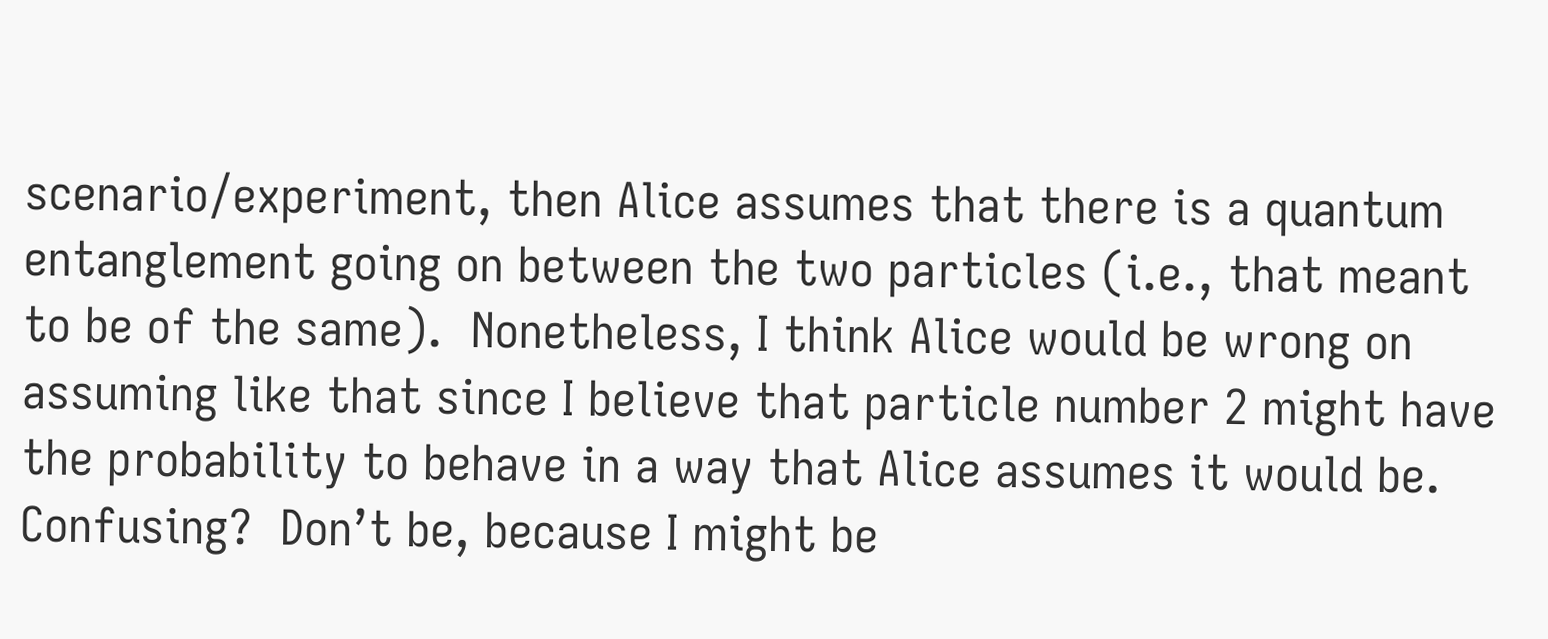scenario/experiment, then Alice assumes that there is a quantum entanglement going on between the two particles (i.e., that meant to be of the same).  Nonetheless, I think Alice would be wrong on assuming like that since I believe that particle number 2 might have the probability to behave in a way that Alice assumes it would be.  Confusing?  Don’t be, because I might be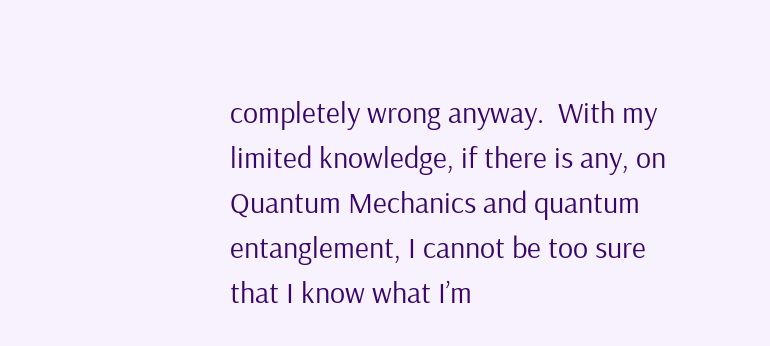completely wrong anyway.  With my limited knowledge, if there is any, on Quantum Mechanics and quantum entanglement, I cannot be too sure that I know what I’m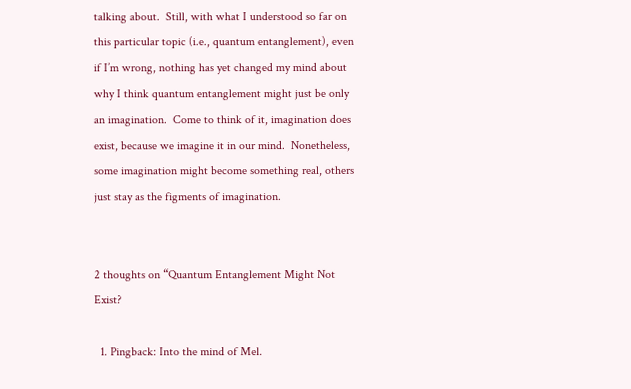talking about.  Still, with what I understood so far on this particular topic (i.e., quantum entanglement), even if I’m wrong, nothing has yet changed my mind about why I think quantum entanglement might just be only an imagination.  Come to think of it, imagination does exist, because we imagine it in our mind.  Nonetheless, some imagination might become something real, others just stay as the figments of imagination.


2 thoughts on “Quantum Entanglement Might Not Exist?

  1. Pingback: Into the mind of Mel.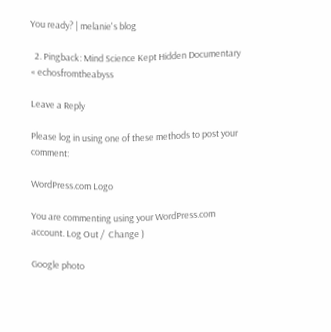You ready? | melanie's blog

  2. Pingback: Mind Science Kept Hidden Documentary « echosfromtheabyss

Leave a Reply

Please log in using one of these methods to post your comment:

WordPress.com Logo

You are commenting using your WordPress.com account. Log Out /  Change )

Google photo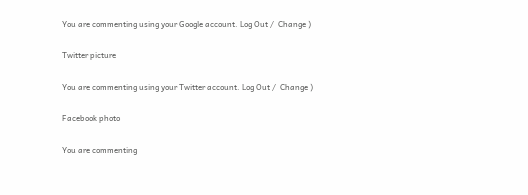You are commenting using your Google account. Log Out /  Change )

Twitter picture

You are commenting using your Twitter account. Log Out /  Change )

Facebook photo

You are commenting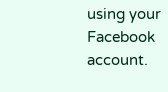using your Facebook account.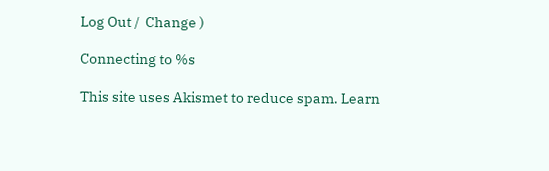Log Out /  Change )

Connecting to %s

This site uses Akismet to reduce spam. Learn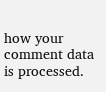how your comment data is processed.